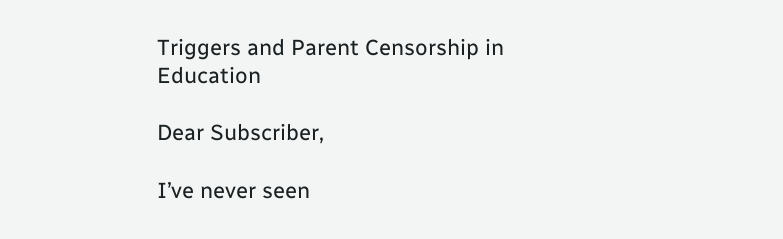Triggers and Parent Censorship in Education

Dear Subscriber,

I’ve never seen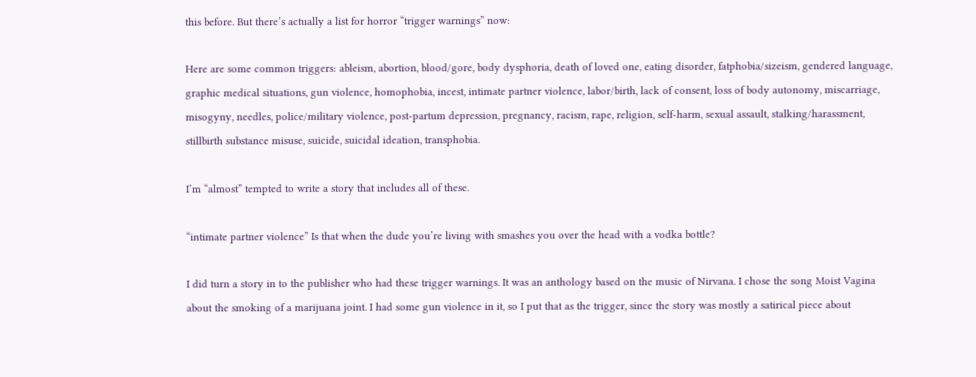this before. But there’s actually a list for horror “trigger warnings” now:

Here are some common triggers: ableism, abortion, blood/gore, body dysphoria, death of loved one, eating disorder, fatphobia/sizeism, gendered language, graphic medical situations, gun violence, homophobia, incest, intimate partner violence, labor/birth, lack of consent, loss of body autonomy, miscarriage, misogyny, needles, police/military violence, post-partum depression, pregnancy, racism, rape, religion, self-harm, sexual assault, stalking/harassment, stillbirth substance misuse, suicide, suicidal ideation, transphobia.

I’m “almost” tempted to write a story that includes all of these.

“intimate partner violence” Is that when the dude you’re living with smashes you over the head with a vodka bottle?

I did turn a story in to the publisher who had these trigger warnings. It was an anthology based on the music of Nirvana. I chose the song Moist Vagina about the smoking of a marijuana joint. I had some gun violence in it, so I put that as the trigger, since the story was mostly a satirical piece about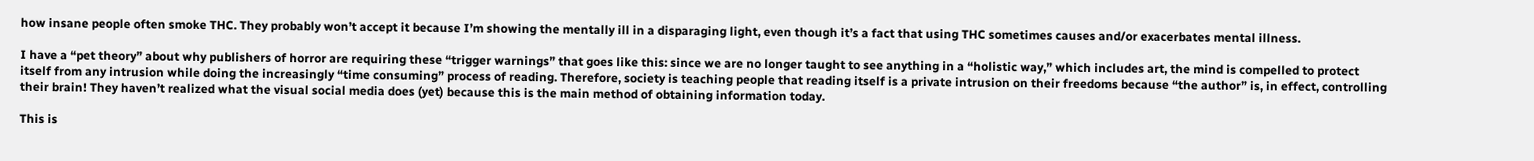how insane people often smoke THC. They probably won’t accept it because I’m showing the mentally ill in a disparaging light, even though it’s a fact that using THC sometimes causes and/or exacerbates mental illness.

I have a “pet theory” about why publishers of horror are requiring these “trigger warnings” that goes like this: since we are no longer taught to see anything in a “holistic way,” which includes art, the mind is compelled to protect itself from any intrusion while doing the increasingly “time consuming” process of reading. Therefore, society is teaching people that reading itself is a private intrusion on their freedoms because “the author” is, in effect, controlling their brain! They haven’t realized what the visual social media does (yet) because this is the main method of obtaining information today.

This is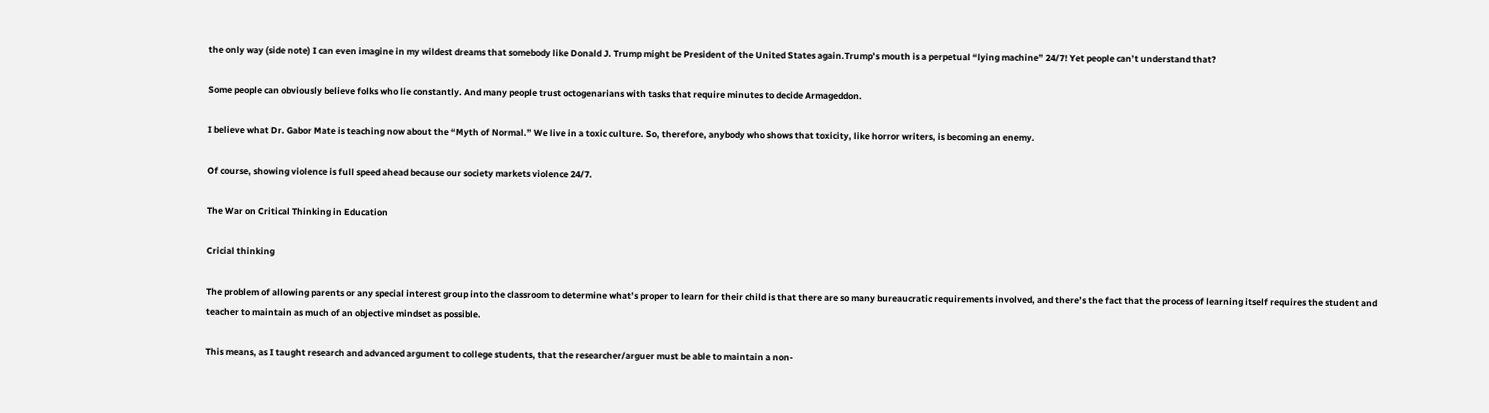the only way (side note) I can even imagine in my wildest dreams that somebody like Donald J. Trump might be President of the United States again.Trump’s mouth is a perpetual “lying machine” 24/7! Yet people can’t understand that?

Some people can obviously believe folks who lie constantly. And many people trust octogenarians with tasks that require minutes to decide Armageddon.

I believe what Dr. Gabor Mate is teaching now about the “Myth of Normal.” We live in a toxic culture. So, therefore, anybody who shows that toxicity, like horror writers, is becoming an enemy.

Of course, showing violence is full speed ahead because our society markets violence 24/7.

The War on Critical Thinking in Education

Cricial thinking

The problem of allowing parents or any special interest group into the classroom to determine what’s proper to learn for their child is that there are so many bureaucratic requirements involved, and there’s the fact that the process of learning itself requires the student and teacher to maintain as much of an objective mindset as possible.

This means, as I taught research and advanced argument to college students, that the researcher/arguer must be able to maintain a non-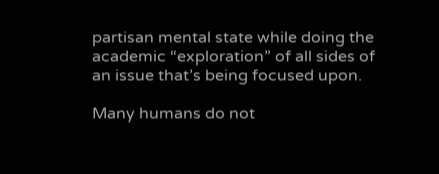partisan mental state while doing the academic “exploration” of all sides of an issue that’s being focused upon.

Many humans do not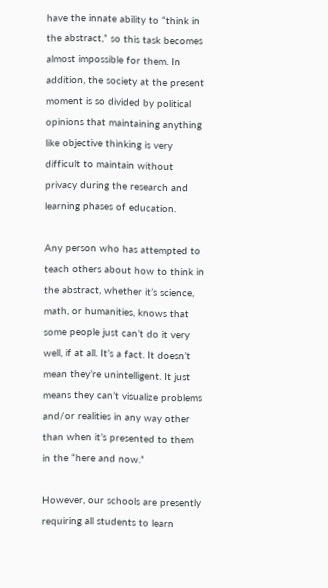have the innate ability to “think in the abstract,” so this task becomes almost impossible for them. In addition, the society at the present moment is so divided by political opinions that maintaining anything like objective thinking is very difficult to maintain without privacy during the research and learning phases of education.

Any person who has attempted to teach others about how to think in the abstract, whether it’s science, math, or humanities, knows that some people just can’t do it very well, if at all. It’s a fact. It doesn’t mean they’re unintelligent. It just means they can’t visualize problems and/or realities in any way other than when it’s presented to them in the “here and now.”

However, our schools are presently requiring all students to learn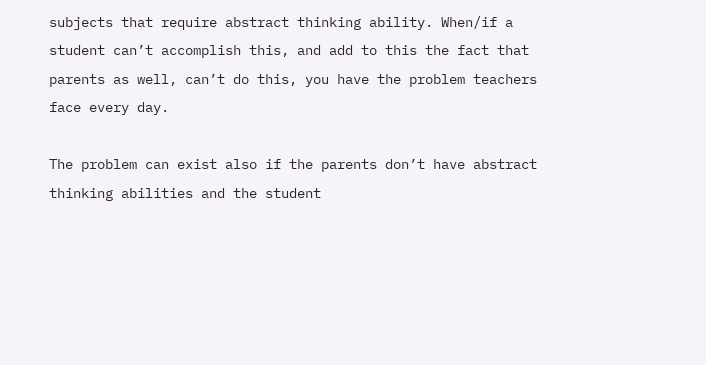subjects that require abstract thinking ability. When/if a student can’t accomplish this, and add to this the fact that parents as well, can’t do this, you have the problem teachers face every day.

The problem can exist also if the parents don’t have abstract thinking abilities and the student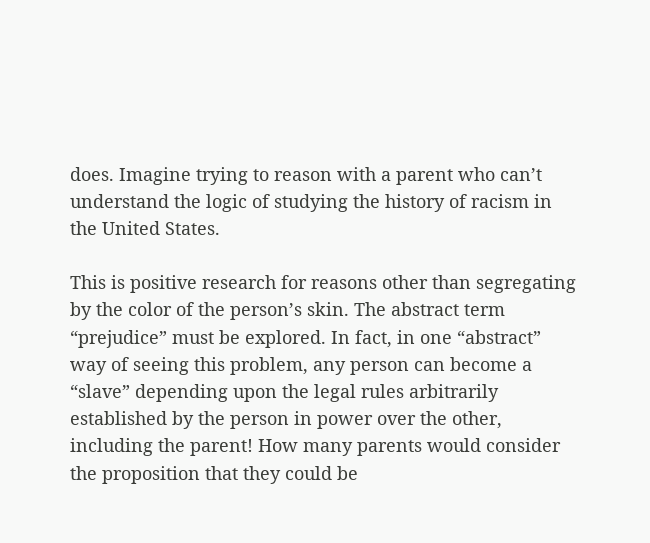does. Imagine trying to reason with a parent who can’t understand the logic of studying the history of racism in the United States.

This is positive research for reasons other than segregating by the color of the person’s skin. The abstract term “prejudice” must be explored. In fact, in one “abstract” way of seeing this problem, any person can become a “slave” depending upon the legal rules arbitrarily established by the person in power over the other, including the parent! How many parents would consider the proposition that they could be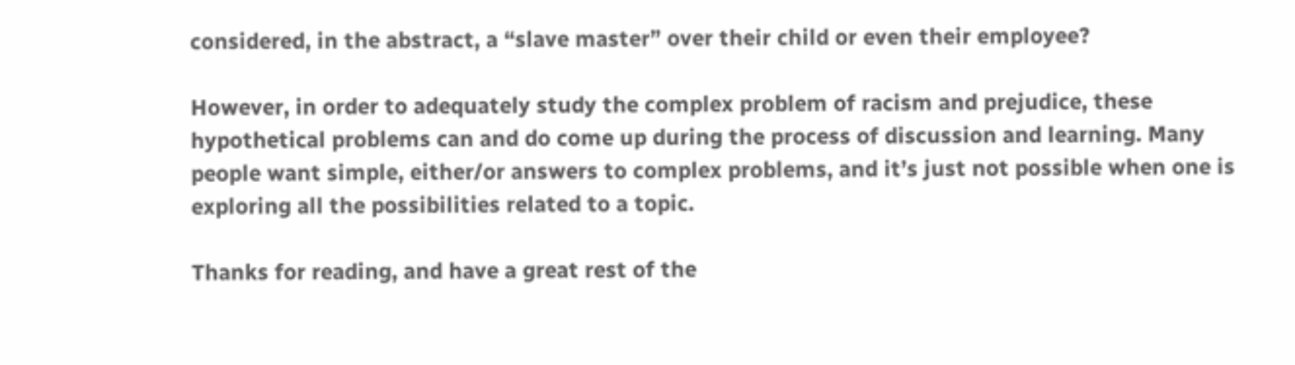considered, in the abstract, a “slave master” over their child or even their employee?

However, in order to adequately study the complex problem of racism and prejudice, these hypothetical problems can and do come up during the process of discussion and learning. Many people want simple, either/or answers to complex problems, and it’s just not possible when one is exploring all the possibilities related to a topic.

Thanks for reading, and have a great rest of the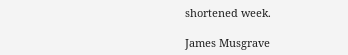shortened week.

James Musgrave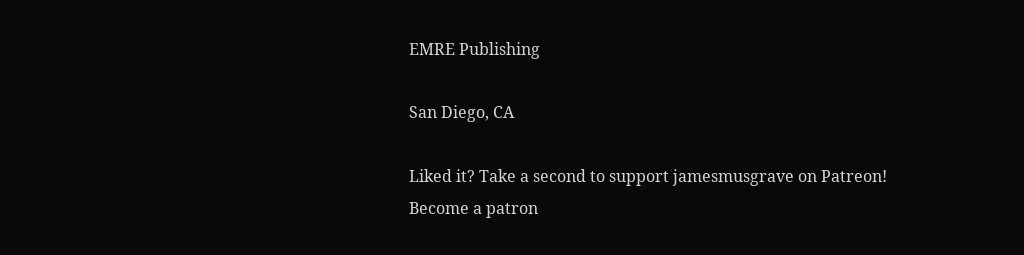EMRE Publishing

San Diego, CA

Liked it? Take a second to support jamesmusgrave on Patreon!
Become a patron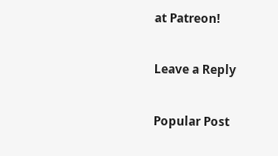at Patreon!

Leave a Reply

Popular Post